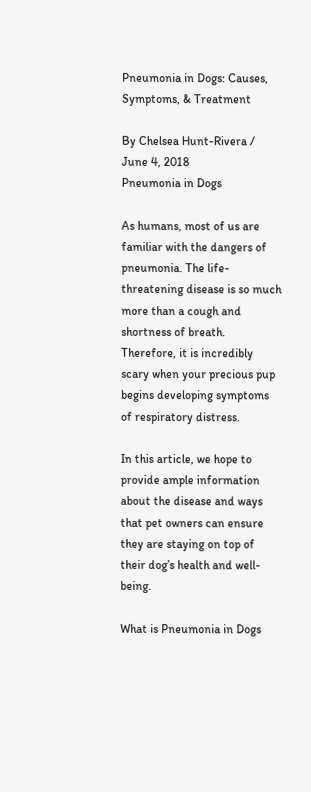Pneumonia in Dogs: Causes, Symptoms, & Treatment

By Chelsea Hunt-Rivera / June 4, 2018
Pneumonia in Dogs

As humans, most of us are familiar with the dangers of pneumonia. The life-threatening disease is so much more than a cough and shortness of breath. Therefore, it is incredibly scary when your precious pup begins developing symptoms of respiratory distress.

In this article, we hope to provide ample information about the disease and ways that pet owners can ensure they are staying on top of their dog’s health and well-being.

What is Pneumonia in Dogs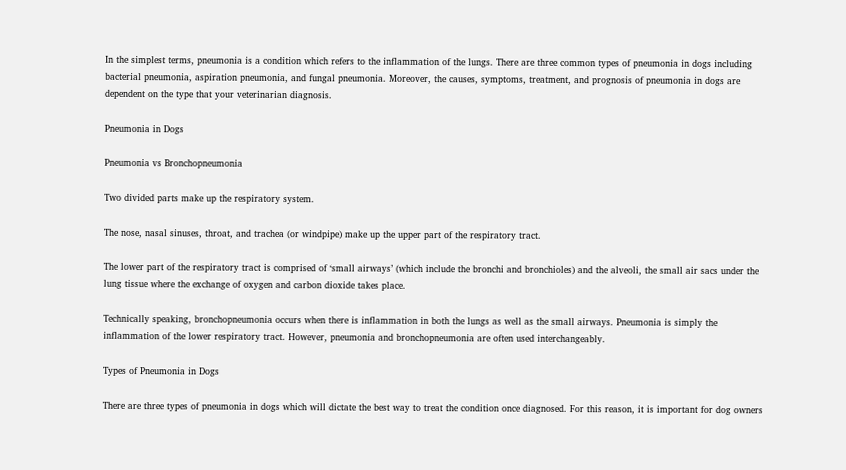In the simplest terms, pneumonia is a condition which refers to the inflammation of the lungs. There are three common types of pneumonia in dogs including bacterial pneumonia, aspiration pneumonia, and fungal pneumonia. Moreover, the causes, symptoms, treatment, and prognosis of pneumonia in dogs are dependent on the type that your veterinarian diagnosis.

Pneumonia in Dogs

Pneumonia vs Bronchopneumonia

Two divided parts make up the respiratory system.

The nose, nasal sinuses, throat, and trachea (or windpipe) make up the upper part of the respiratory tract.

The lower part of the respiratory tract is comprised of ‘small airways’ (which include the bronchi and bronchioles) and the alveoli, the small air sacs under the lung tissue where the exchange of oxygen and carbon dioxide takes place.

Technically speaking, bronchopneumonia occurs when there is inflammation in both the lungs as well as the small airways. Pneumonia is simply the inflammation of the lower respiratory tract. However, pneumonia and bronchopneumonia are often used interchangeably.

Types of Pneumonia in Dogs

There are three types of pneumonia in dogs which will dictate the best way to treat the condition once diagnosed. For this reason, it is important for dog owners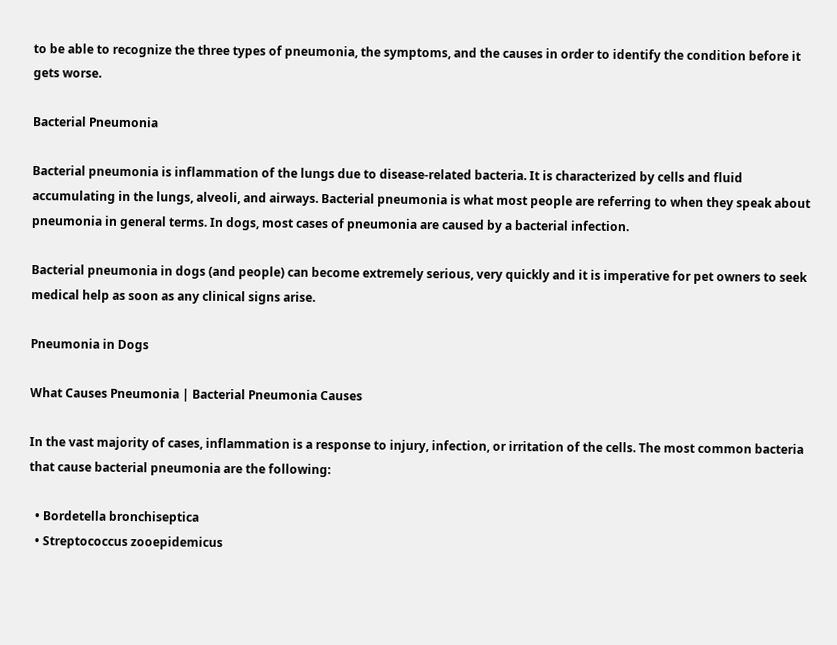to be able to recognize the three types of pneumonia, the symptoms, and the causes in order to identify the condition before it gets worse.

Bacterial Pneumonia

Bacterial pneumonia is inflammation of the lungs due to disease-related bacteria. It is characterized by cells and fluid accumulating in the lungs, alveoli, and airways. Bacterial pneumonia is what most people are referring to when they speak about pneumonia in general terms. In dogs, most cases of pneumonia are caused by a bacterial infection.

Bacterial pneumonia in dogs (and people) can become extremely serious, very quickly and it is imperative for pet owners to seek medical help as soon as any clinical signs arise.

Pneumonia in Dogs

What Causes Pneumonia | Bacterial Pneumonia Causes

In the vast majority of cases, inflammation is a response to injury, infection, or irritation of the cells. The most common bacteria that cause bacterial pneumonia are the following:

  • Bordetella bronchiseptica
  • Streptococcus zooepidemicus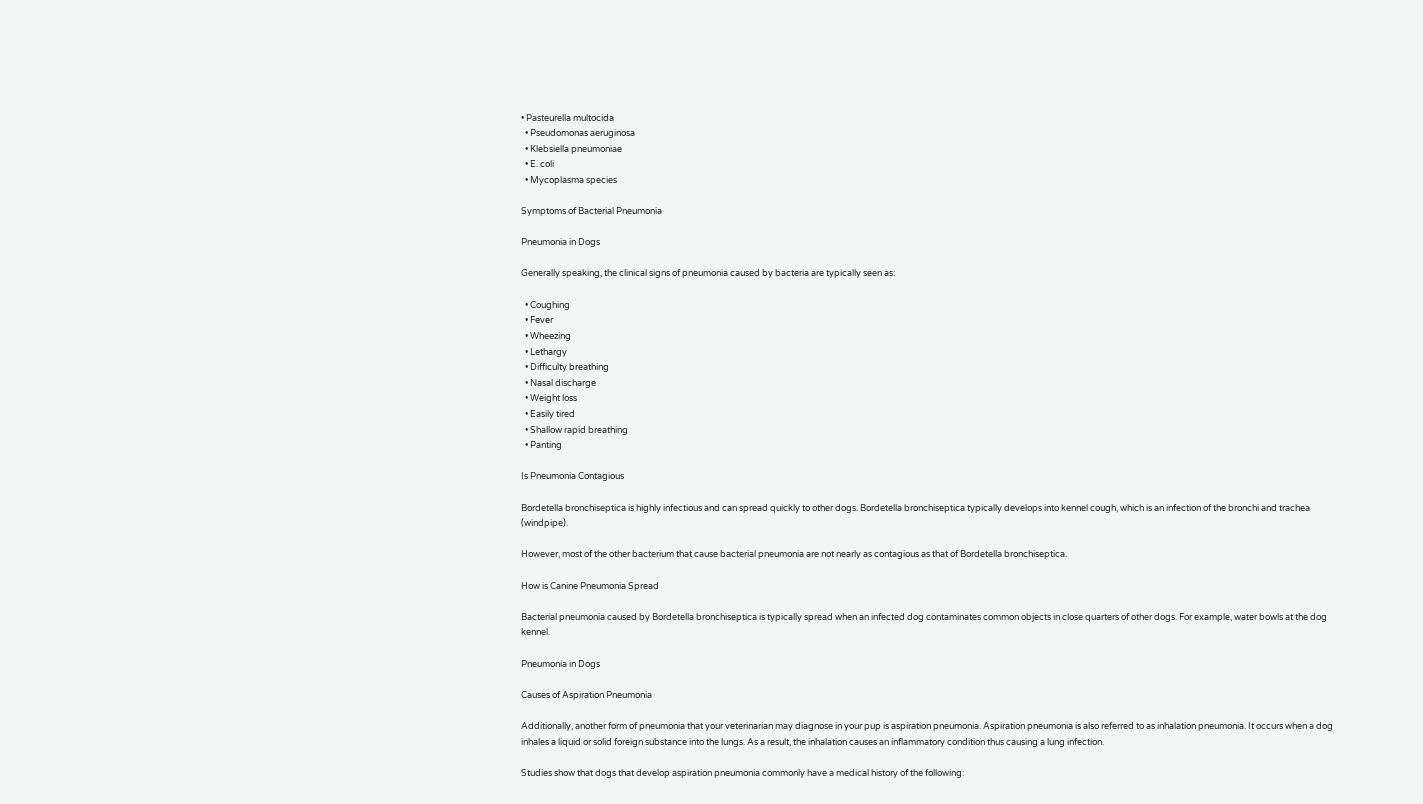• Pasteurella multocida
  • Pseudomonas aeruginosa
  • Klebsiella pneumoniae
  • E. coli
  • Mycoplasma species

Symptoms of Bacterial Pneumonia

Pneumonia in Dogs

Generally speaking, the clinical signs of pneumonia caused by bacteria are typically seen as:

  • Coughing
  • Fever
  • Wheezing
  • Lethargy
  • Difficulty breathing
  • Nasal discharge
  • Weight loss
  • Easily tired
  • Shallow rapid breathing
  • Panting

Is Pneumonia Contagious

Bordetella bronchiseptica is highly infectious and can spread quickly to other dogs. Bordetella bronchiseptica typically develops into kennel cough, which is an infection of the bronchi and trachea (windpipe).

However, most of the other bacterium that cause bacterial pneumonia are not nearly as contagious as that of Bordetella bronchiseptica.

How is Canine Pneumonia Spread

Bacterial pneumonia caused by Bordetella bronchiseptica is typically spread when an infected dog contaminates common objects in close quarters of other dogs. For example, water bowls at the dog kennel.

Pneumonia in Dogs

Causes of Aspiration Pneumonia

Additionally, another form of pneumonia that your veterinarian may diagnose in your pup is aspiration pneumonia. Aspiration pneumonia is also referred to as inhalation pneumonia. It occurs when a dog inhales a liquid or solid foreign substance into the lungs. As a result, the inhalation causes an inflammatory condition thus causing a lung infection.

Studies show that dogs that develop aspiration pneumonia commonly have a medical history of the following: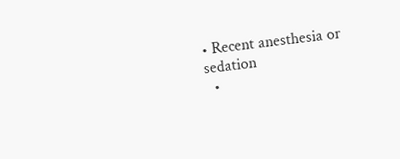• Recent anesthesia or sedation
  •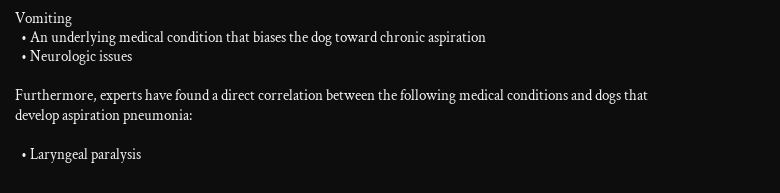Vomiting
  • An underlying medical condition that biases the dog toward chronic aspiration
  • Neurologic issues

Furthermore, experts have found a direct correlation between the following medical conditions and dogs that develop aspiration pneumonia:

  • Laryngeal paralysis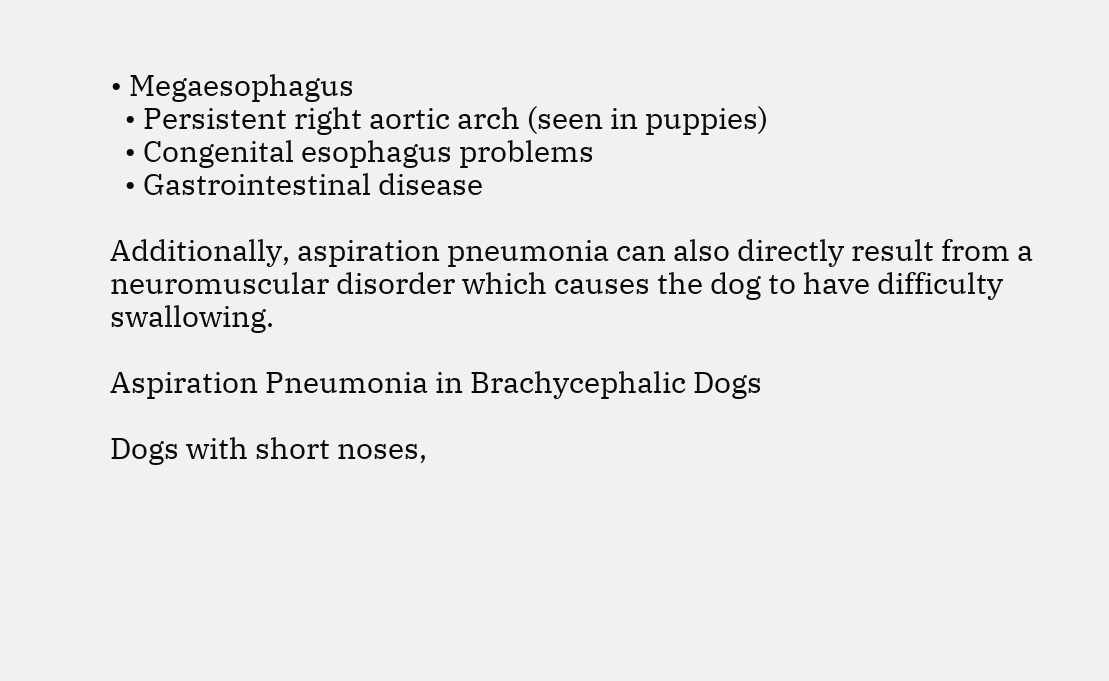• Megaesophagus
  • Persistent right aortic arch (seen in puppies)
  • Congenital esophagus problems
  • Gastrointestinal disease

Additionally, aspiration pneumonia can also directly result from a neuromuscular disorder which causes the dog to have difficulty swallowing.

Aspiration Pneumonia in Brachycephalic Dogs

Dogs with short noses,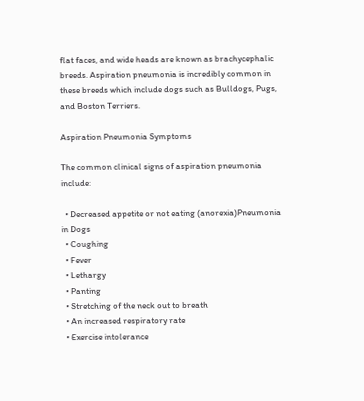flat faces, and wide heads are known as brachycephalic breeds. Aspiration pneumonia is incredibly common in these breeds which include dogs such as Bulldogs, Pugs, and Boston Terriers.

Aspiration Pneumonia Symptoms

The common clinical signs of aspiration pneumonia include:

  • Decreased appetite or not eating (anorexia)Pneumonia in Dogs
  • Coughing
  • Fever
  • Lethargy
  • Panting
  • Stretching of the neck out to breath
  • An increased respiratory rate
  • Exercise intolerance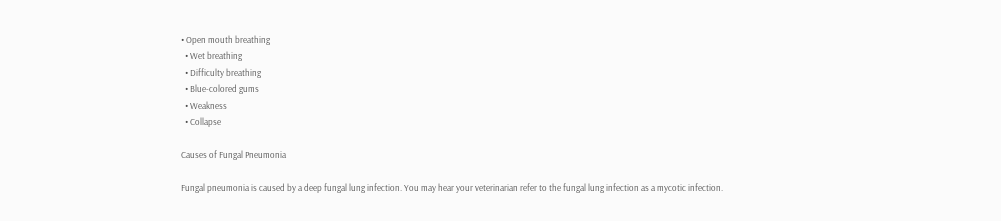• Open mouth breathing
  • Wet breathing
  • Difficulty breathing
  • Blue-colored gums
  • Weakness
  • Collapse

Causes of Fungal Pneumonia

Fungal pneumonia is caused by a deep fungal lung infection. You may hear your veterinarian refer to the fungal lung infection as a mycotic infection.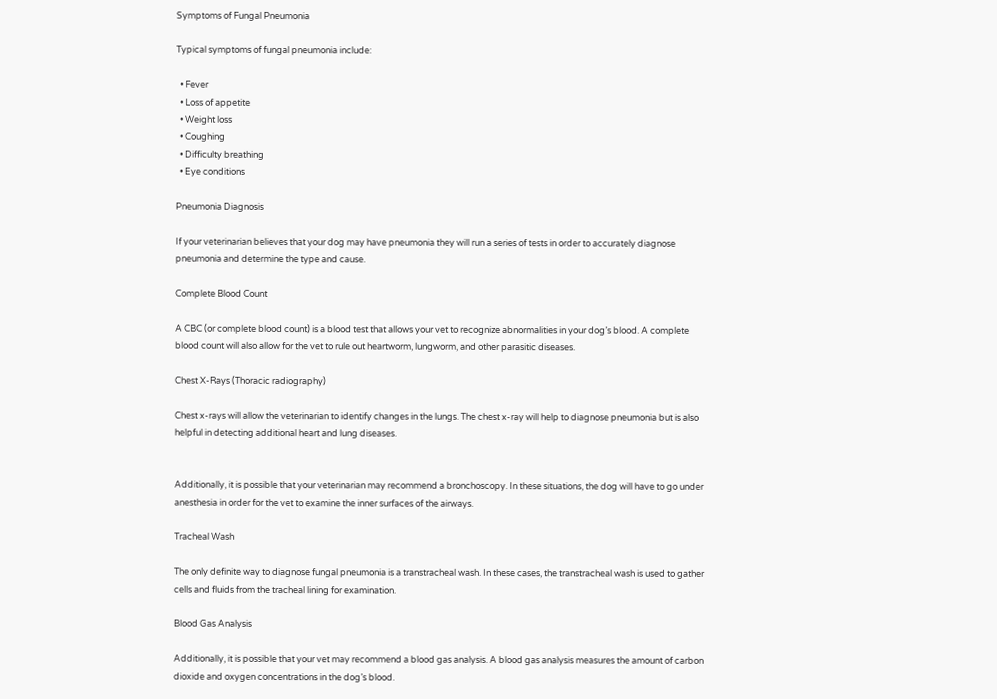Symptoms of Fungal Pneumonia

Typical symptoms of fungal pneumonia include:

  • Fever
  • Loss of appetite
  • Weight loss
  • Coughing
  • Difficulty breathing
  • Eye conditions

Pneumonia Diagnosis

If your veterinarian believes that your dog may have pneumonia they will run a series of tests in order to accurately diagnose pneumonia and determine the type and cause.

Complete Blood Count

A CBC (or complete blood count) is a blood test that allows your vet to recognize abnormalities in your dog’s blood. A complete blood count will also allow for the vet to rule out heartworm, lungworm, and other parasitic diseases.

Chest X-Rays (Thoracic radiography)

Chest x-rays will allow the veterinarian to identify changes in the lungs. The chest x-ray will help to diagnose pneumonia but is also helpful in detecting additional heart and lung diseases.


Additionally, it is possible that your veterinarian may recommend a bronchoscopy. In these situations, the dog will have to go under anesthesia in order for the vet to examine the inner surfaces of the airways.

Tracheal Wash

The only definite way to diagnose fungal pneumonia is a transtracheal wash. In these cases, the transtracheal wash is used to gather cells and fluids from the tracheal lining for examination.

Blood Gas Analysis

Additionally, it is possible that your vet may recommend a blood gas analysis. A blood gas analysis measures the amount of carbon dioxide and oxygen concentrations in the dog’s blood.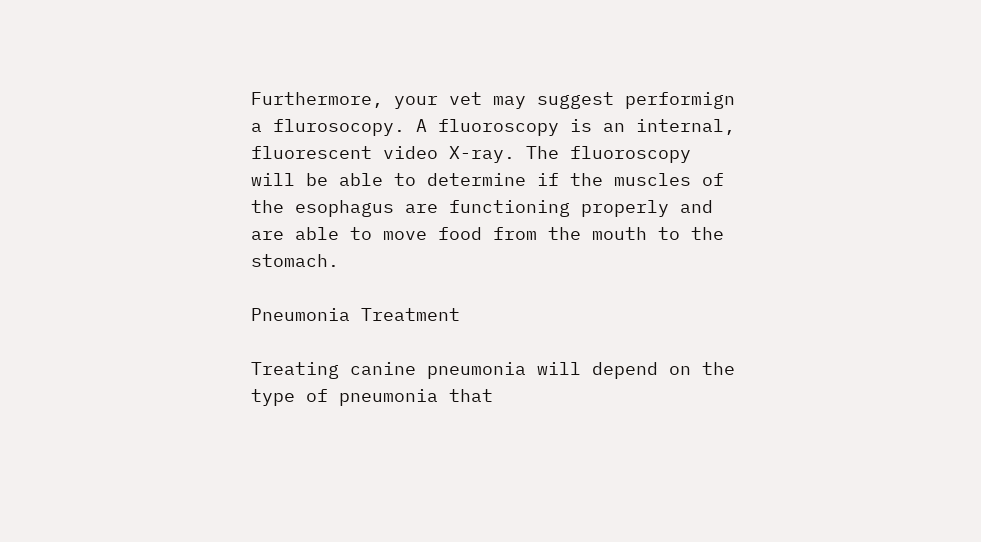Furthermore, your vet may suggest performign a flurosocopy. A fluoroscopy is an internal, fluorescent video X-ray. The fluoroscopy will be able to determine if the muscles of the esophagus are functioning properly and are able to move food from the mouth to the stomach.

Pneumonia Treatment

Treating canine pneumonia will depend on the type of pneumonia that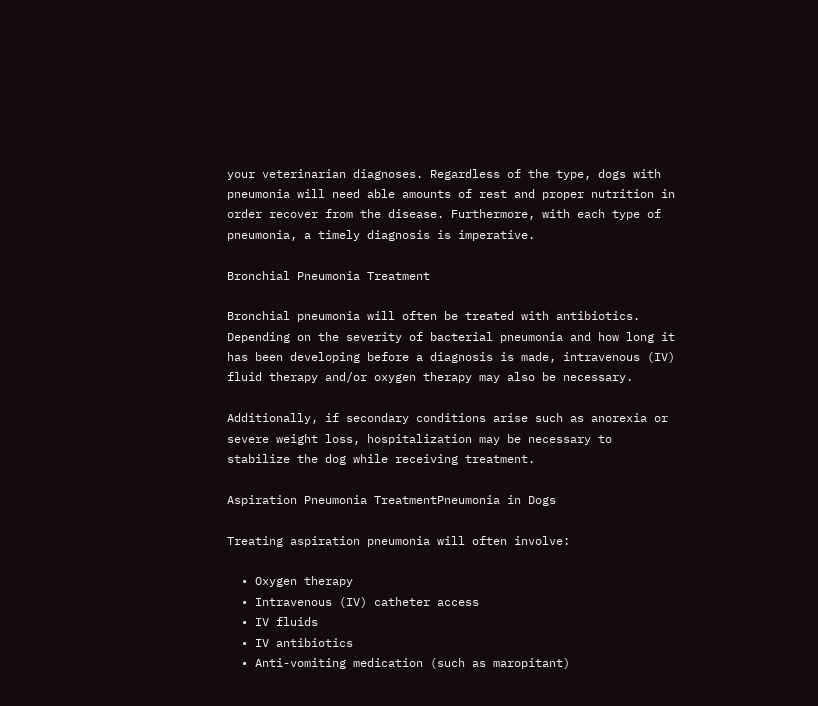your veterinarian diagnoses. Regardless of the type, dogs with pneumonia will need able amounts of rest and proper nutrition in order recover from the disease. Furthermore, with each type of pneumonia, a timely diagnosis is imperative.

Bronchial Pneumonia Treatment

Bronchial pneumonia will often be treated with antibiotics. Depending on the severity of bacterial pneumonia and how long it has been developing before a diagnosis is made, intravenous (IV) fluid therapy and/or oxygen therapy may also be necessary.

Additionally, if secondary conditions arise such as anorexia or severe weight loss, hospitalization may be necessary to stabilize the dog while receiving treatment.

Aspiration Pneumonia TreatmentPneumonia in Dogs

Treating aspiration pneumonia will often involve:

  • Oxygen therapy
  • Intravenous (IV) catheter access
  • IV fluids
  • IV antibiotics
  • Anti-vomiting medication (such as maropitant)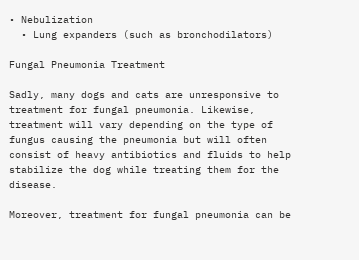• Nebulization
  • Lung expanders (such as bronchodilators)

Fungal Pneumonia Treatment

Sadly, many dogs and cats are unresponsive to treatment for fungal pneumonia. Likewise, treatment will vary depending on the type of fungus causing the pneumonia but will often consist of heavy antibiotics and fluids to help stabilize the dog while treating them for the disease.

Moreover, treatment for fungal pneumonia can be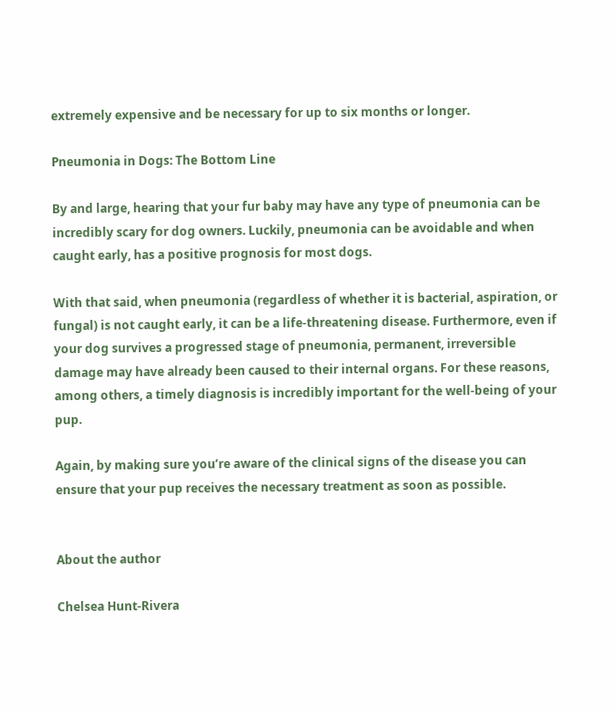extremely expensive and be necessary for up to six months or longer.

Pneumonia in Dogs: The Bottom Line

By and large, hearing that your fur baby may have any type of pneumonia can be incredibly scary for dog owners. Luckily, pneumonia can be avoidable and when caught early, has a positive prognosis for most dogs.

With that said, when pneumonia (regardless of whether it is bacterial, aspiration, or fungal) is not caught early, it can be a life-threatening disease. Furthermore, even if your dog survives a progressed stage of pneumonia, permanent, irreversible damage may have already been caused to their internal organs. For these reasons, among others, a timely diagnosis is incredibly important for the well-being of your pup.

Again, by making sure you’re aware of the clinical signs of the disease you can ensure that your pup receives the necessary treatment as soon as possible.


About the author

Chelsea Hunt-Rivera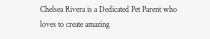Chelsea Rivera is a Dedicated Pet Parent who loves to create amazing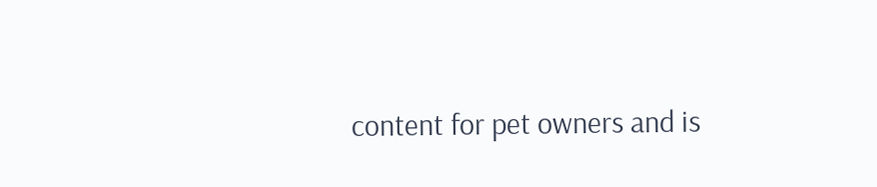content for pet owners and is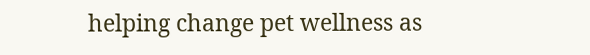helping change pet wellness as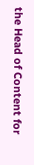the Head of Content for